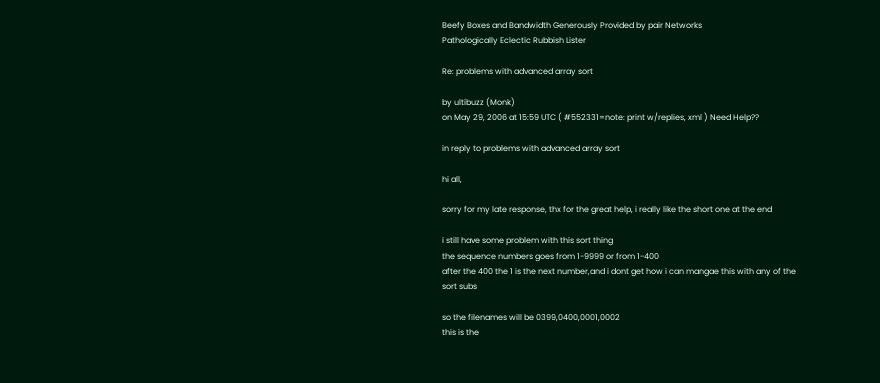Beefy Boxes and Bandwidth Generously Provided by pair Networks
Pathologically Eclectic Rubbish Lister

Re: problems with advanced array sort

by ultibuzz (Monk)
on May 29, 2006 at 15:59 UTC ( #552331=note: print w/replies, xml ) Need Help??

in reply to problems with advanced array sort

hi all,

sorry for my late response, thx for the great help, i really like the short one at the end

i still have some problem with this sort thing
the sequence numbers goes from 1-9999 or from 1-400
after the 400 the 1 is the next number,and i dont get how i can mangae this with any of the sort subs

so the filenames will be 0399,0400,0001,0002
this is the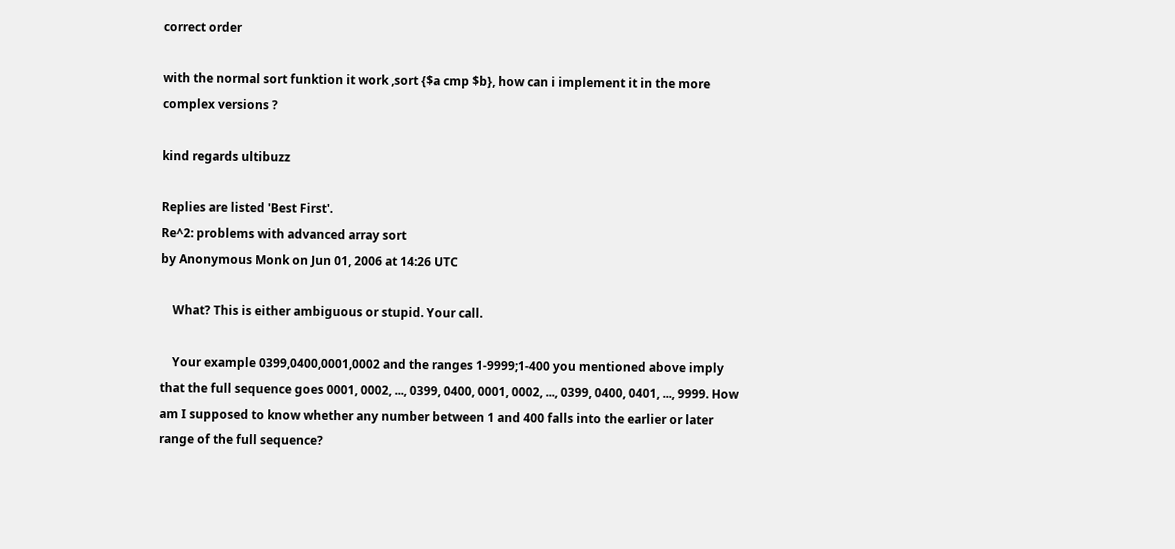correct order

with the normal sort funktion it work ,sort {$a cmp $b}, how can i implement it in the more complex versions ?

kind regards ultibuzz

Replies are listed 'Best First'.
Re^2: problems with advanced array sort
by Anonymous Monk on Jun 01, 2006 at 14:26 UTC

    What? This is either ambiguous or stupid. Your call.

    Your example 0399,0400,0001,0002 and the ranges 1-9999;1-400 you mentioned above imply that the full sequence goes 0001, 0002, ..., 0399, 0400, 0001, 0002, ..., 0399, 0400, 0401, ..., 9999. How am I supposed to know whether any number between 1 and 400 falls into the earlier or later range of the full sequence?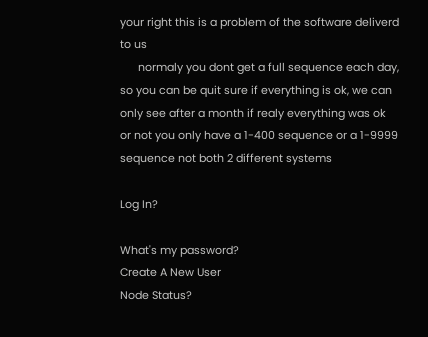your right this is a problem of the software deliverd to us
      normaly you dont get a full sequence each day, so you can be quit sure if everything is ok, we can only see after a month if realy everything was ok or not you only have a 1-400 sequence or a 1-9999 sequence not both 2 different systems

Log In?

What's my password?
Create A New User
Node Status?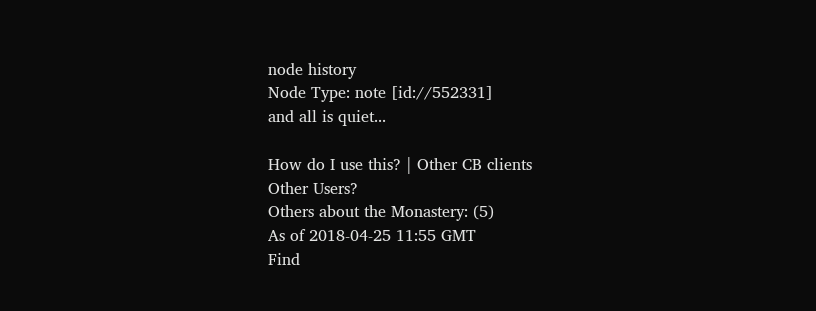node history
Node Type: note [id://552331]
and all is quiet...

How do I use this? | Other CB clients
Other Users?
Others about the Monastery: (5)
As of 2018-04-25 11:55 GMT
Find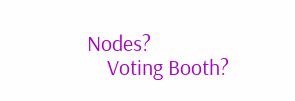Nodes?
    Voting Booth?